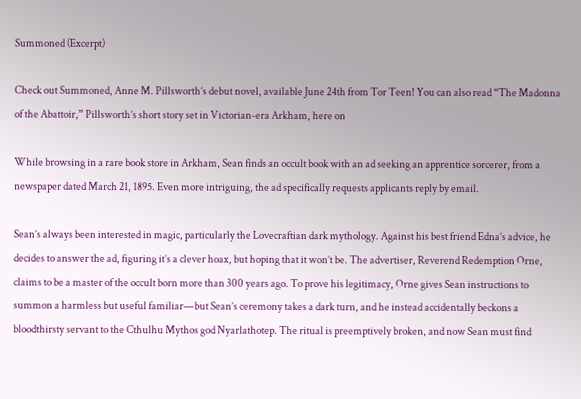Summoned (Excerpt)

Check out Summoned, Anne M. Pillsworth’s debut novel, available June 24th from Tor Teen! You can also read “The Madonna of the Abattoir,” Pillsworth’s short story set in Victorian-era Arkham, here on

While browsing in a rare book store in Arkham, Sean finds an occult book with an ad seeking an apprentice sorcerer, from a newspaper dated March 21, 1895. Even more intriguing, the ad specifically requests applicants reply by email.

Sean’s always been interested in magic, particularly the Lovecraftian dark mythology. Against his best friend Edna’s advice, he decides to answer the ad, figuring it’s a clever hoax, but hoping that it won’t be. The advertiser, Reverend Redemption Orne, claims to be a master of the occult born more than 300 years ago. To prove his legitimacy, Orne gives Sean instructions to summon a harmless but useful familiar—but Sean’s ceremony takes a dark turn, and he instead accidentally beckons a bloodthirsty servant to the Cthulhu Mythos god Nyarlathotep. The ritual is preemptively broken, and now Sean must find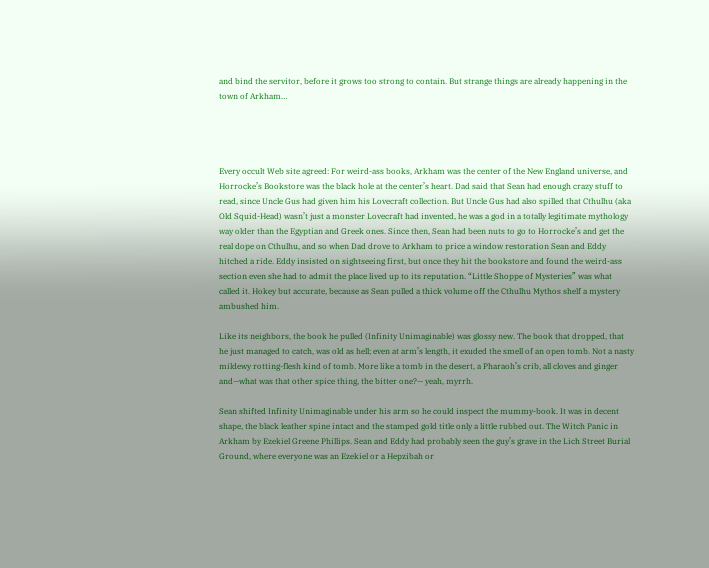and bind the servitor, before it grows too strong to contain. But strange things are already happening in the town of Arkham…




Every occult Web site agreed: For weird-ass books, Arkham was the center of the New England universe, and Horrocke’s Bookstore was the black hole at the center’s heart. Dad said that Sean had enough crazy stuff to read, since Uncle Gus had given him his Lovecraft collection. But Uncle Gus had also spilled that Cthulhu (aka Old Squid-Head) wasn’t just a monster Lovecraft had invented, he was a god in a totally legitimate mythology way older than the Egyptian and Greek ones. Since then, Sean had been nuts to go to Horrocke’s and get the real dope on Cthulhu, and so when Dad drove to Arkham to price a window restoration Sean and Eddy hitched a ride. Eddy insisted on sightseeing first, but once they hit the bookstore and found the weird-ass section even she had to admit the place lived up to its reputation. “Little Shoppe of Mysteries” was what called it. Hokey but accurate, because as Sean pulled a thick volume off the Cthulhu Mythos shelf a mystery ambushed him.

Like its neighbors, the book he pulled (Infinity Unimaginable) was glossy new. The book that dropped, that he just managed to catch, was old as hell; even at arm’s length, it exuded the smell of an open tomb. Not a nasty mildewy rotting-flesh kind of tomb. More like a tomb in the desert, a Pharaoh’s crib, all cloves and ginger and—what was that other spice thing, the bitter one?— yeah, myrrh.

Sean shifted Infinity Unimaginable under his arm so he could inspect the mummy-book. It was in decent shape, the black leather spine intact and the stamped gold title only a little rubbed out. The Witch Panic in Arkham by Ezekiel Greene Phillips. Sean and Eddy had probably seen the guy’s grave in the Lich Street Burial Ground, where everyone was an Ezekiel or a Hepzibah or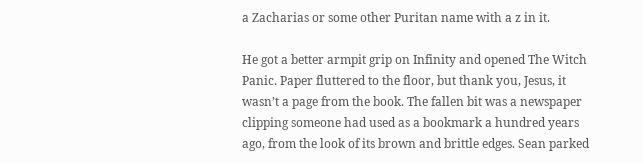a Zacharias or some other Puritan name with a z in it.

He got a better armpit grip on Infinity and opened The Witch Panic. Paper fluttered to the floor, but thank you, Jesus, it wasn’t a page from the book. The fallen bit was a newspaper clipping someone had used as a bookmark a hundred years ago, from the look of its brown and brittle edges. Sean parked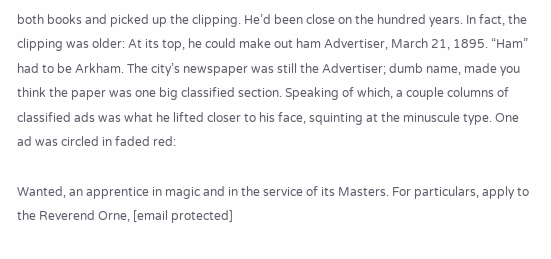both books and picked up the clipping. He’d been close on the hundred years. In fact, the clipping was older: At its top, he could make out ham Advertiser, March 21, 1895. “Ham” had to be Arkham. The city’s newspaper was still the Advertiser; dumb name, made you think the paper was one big classified section. Speaking of which, a couple columns of classified ads was what he lifted closer to his face, squinting at the minuscule type. One ad was circled in faded red:

Wanted, an apprentice in magic and in the service of its Masters. For particulars, apply to the Reverend Orne, [email protected]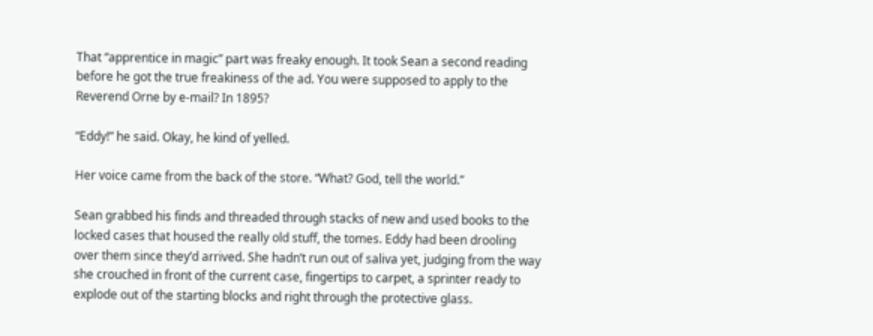That “apprentice in magic” part was freaky enough. It took Sean a second reading before he got the true freakiness of the ad. You were supposed to apply to the Reverend Orne by e-mail? In 1895?

“Eddy!” he said. Okay, he kind of yelled.

Her voice came from the back of the store. “What? God, tell the world.”

Sean grabbed his finds and threaded through stacks of new and used books to the locked cases that housed the really old stuff, the tomes. Eddy had been drooling over them since they’d arrived. She hadn’t run out of saliva yet, judging from the way she crouched in front of the current case, fingertips to carpet, a sprinter ready to explode out of the starting blocks and right through the protective glass.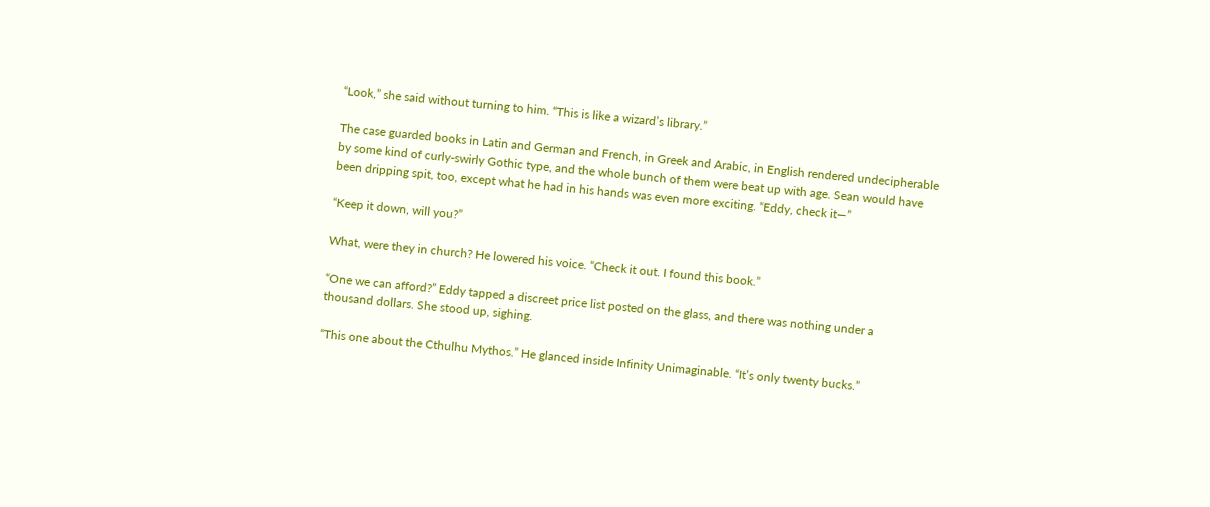“Look,” she said without turning to him. “This is like a wizard’s library.”

The case guarded books in Latin and German and French, in Greek and Arabic, in English rendered undecipherable by some kind of curly-swirly Gothic type, and the whole bunch of them were beat up with age. Sean would have been dripping spit, too, except what he had in his hands was even more exciting. “Eddy, check it—”

“Keep it down, will you?”

What, were they in church? He lowered his voice. “Check it out. I found this book.”

“One we can afford?” Eddy tapped a discreet price list posted on the glass, and there was nothing under a thousand dollars. She stood up, sighing.

“This one about the Cthulhu Mythos.” He glanced inside Infinity Unimaginable. “It’s only twenty bucks.”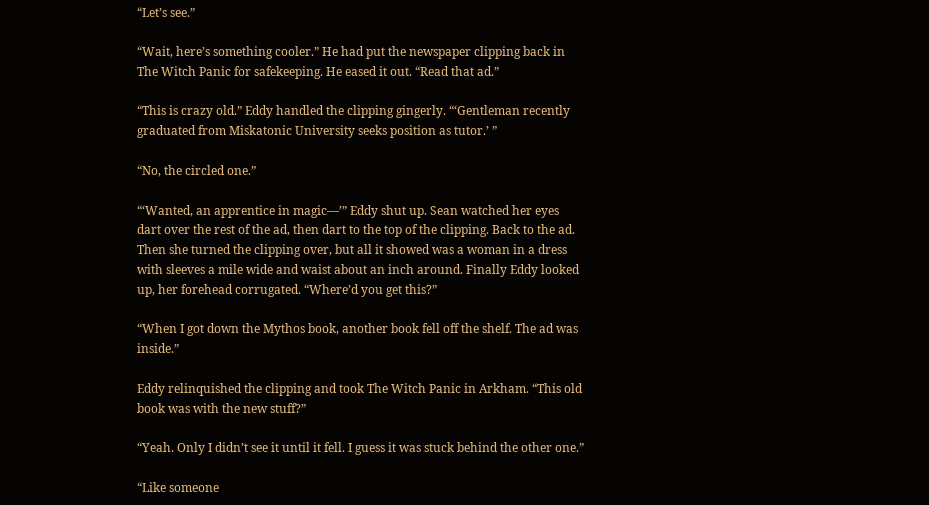“Let’s see.”

“Wait, here’s something cooler.” He had put the newspaper clipping back in The Witch Panic for safekeeping. He eased it out. “Read that ad.”

“This is crazy old.” Eddy handled the clipping gingerly. “‘Gentleman recently graduated from Miskatonic University seeks position as tutor.’ ”

“No, the circled one.”

“‘Wanted, an apprentice in magic—’” Eddy shut up. Sean watched her eyes dart over the rest of the ad, then dart to the top of the clipping. Back to the ad. Then she turned the clipping over, but all it showed was a woman in a dress with sleeves a mile wide and waist about an inch around. Finally Eddy looked up, her forehead corrugated. “Where’d you get this?”

“When I got down the Mythos book, another book fell off the shelf. The ad was inside.”

Eddy relinquished the clipping and took The Witch Panic in Arkham. “This old book was with the new stuff?”

“Yeah. Only I didn’t see it until it fell. I guess it was stuck behind the other one.”

“Like someone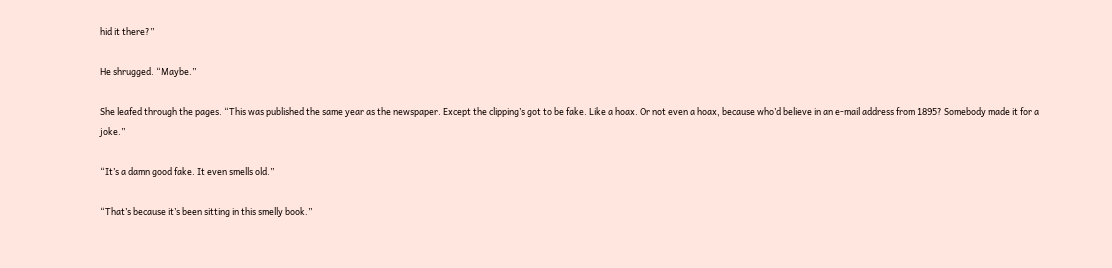hid it there?”

He shrugged. “Maybe.”

She leafed through the pages. “This was published the same year as the newspaper. Except the clipping’s got to be fake. Like a hoax. Or not even a hoax, because who’d believe in an e-mail address from 1895? Somebody made it for a joke.”

“It’s a damn good fake. It even smells old.”

“That’s because it’s been sitting in this smelly book.”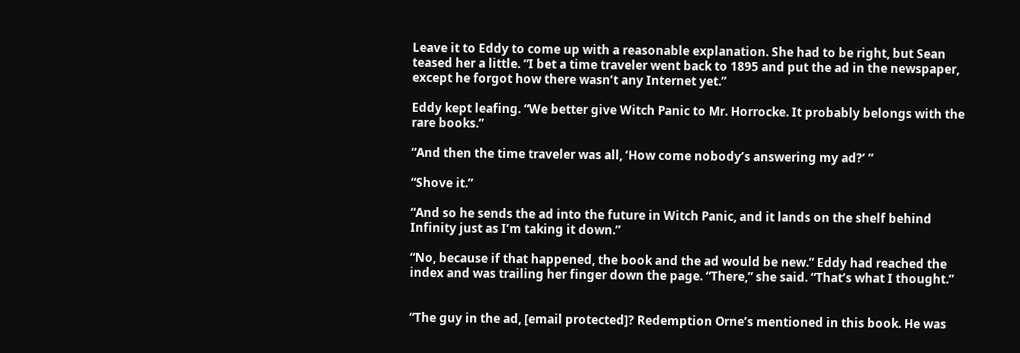Leave it to Eddy to come up with a reasonable explanation. She had to be right, but Sean teased her a little. “I bet a time traveler went back to 1895 and put the ad in the newspaper, except he forgot how there wasn’t any Internet yet.”

Eddy kept leafing. “We better give Witch Panic to Mr. Horrocke. It probably belongs with the rare books.”

“And then the time traveler was all, ‘How come nobody’s answering my ad?’ ”

“Shove it.”

“And so he sends the ad into the future in Witch Panic, and it lands on the shelf behind Infinity just as I’m taking it down.”

“No, because if that happened, the book and the ad would be new.” Eddy had reached the index and was trailing her finger down the page. “There,” she said. “That’s what I thought.”


“The guy in the ad, [email protected]? Redemption Orne’s mentioned in this book. He was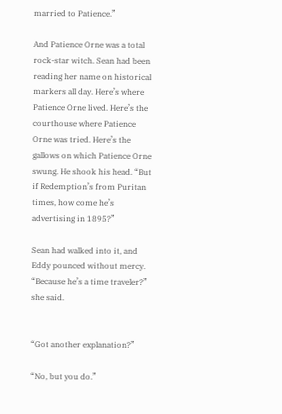married to Patience.”

And Patience Orne was a total rock-star witch. Sean had been reading her name on historical markers all day. Here’s where Patience Orne lived. Here’s the courthouse where Patience Orne was tried. Here’s the gallows on which Patience Orne swung. He shook his head. “But if Redemption’s from Puritan times, how come he’s advertising in 1895?”

Sean had walked into it, and Eddy pounced without mercy. “Because he’s a time traveler?” she said.


“Got another explanation?”

“No, but you do.”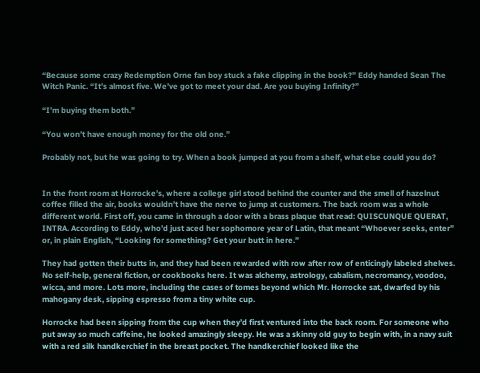“Because some crazy Redemption Orne fan boy stuck a fake clipping in the book?” Eddy handed Sean The Witch Panic. “It’s almost five. We’ve got to meet your dad. Are you buying Infinity?”

“I’m buying them both.”

“You won’t have enough money for the old one.”

Probably not, but he was going to try. When a book jumped at you from a shelf, what else could you do?


In the front room at Horrocke’s, where a college girl stood behind the counter and the smell of hazelnut coffee filled the air, books wouldn’t have the nerve to jump at customers. The back room was a whole different world. First off, you came in through a door with a brass plaque that read: QUISCUNQUE QUERAT, INTRA. According to Eddy, who’d just aced her sophomore year of Latin, that meant “Whoever seeks, enter” or, in plain English, “Looking for something? Get your butt in here.”

They had gotten their butts in, and they had been rewarded with row after row of enticingly labeled shelves. No self-help, general fiction, or cookbooks here. It was alchemy, astrology, cabalism, necromancy, voodoo, wicca, and more. Lots more, including the cases of tomes beyond which Mr. Horrocke sat, dwarfed by his mahogany desk, sipping espresso from a tiny white cup.

Horrocke had been sipping from the cup when they’d first ventured into the back room. For someone who put away so much caffeine, he looked amazingly sleepy. He was a skinny old guy to begin with, in a navy suit with a red silk handkerchief in the breast pocket. The handkerchief looked like the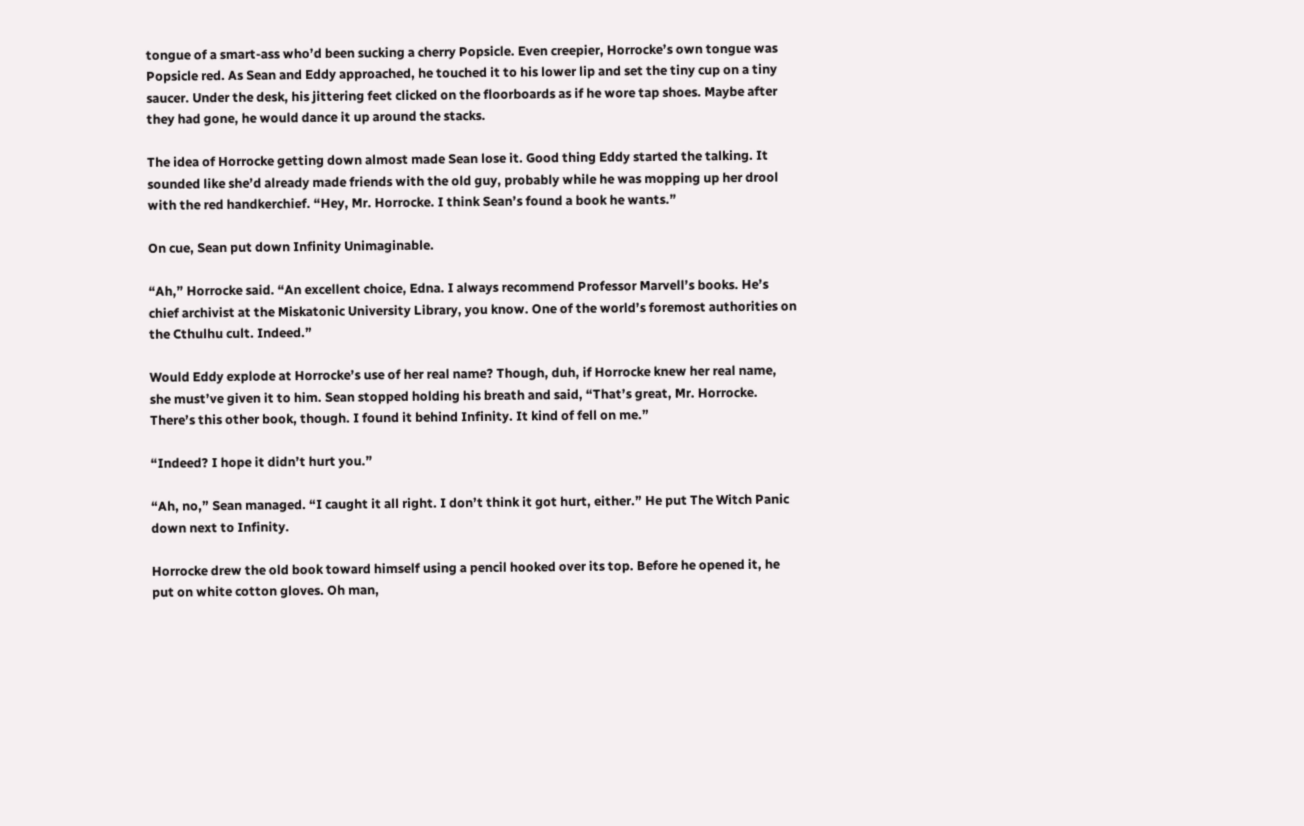tongue of a smart-ass who’d been sucking a cherry Popsicle. Even creepier, Horrocke’s own tongue was Popsicle red. As Sean and Eddy approached, he touched it to his lower lip and set the tiny cup on a tiny saucer. Under the desk, his jittering feet clicked on the floorboards as if he wore tap shoes. Maybe after they had gone, he would dance it up around the stacks.

The idea of Horrocke getting down almost made Sean lose it. Good thing Eddy started the talking. It sounded like she’d already made friends with the old guy, probably while he was mopping up her drool with the red handkerchief. “Hey, Mr. Horrocke. I think Sean’s found a book he wants.”

On cue, Sean put down Infinity Unimaginable.

“Ah,” Horrocke said. “An excellent choice, Edna. I always recommend Professor Marvell’s books. He’s chief archivist at the Miskatonic University Library, you know. One of the world’s foremost authorities on the Cthulhu cult. Indeed.”

Would Eddy explode at Horrocke’s use of her real name? Though, duh, if Horrocke knew her real name, she must’ve given it to him. Sean stopped holding his breath and said, “That’s great, Mr. Horrocke. There’s this other book, though. I found it behind Infinity. It kind of fell on me.”

“Indeed? I hope it didn’t hurt you.”

“Ah, no,” Sean managed. “I caught it all right. I don’t think it got hurt, either.” He put The Witch Panic down next to Infinity.

Horrocke drew the old book toward himself using a pencil hooked over its top. Before he opened it, he put on white cotton gloves. Oh man,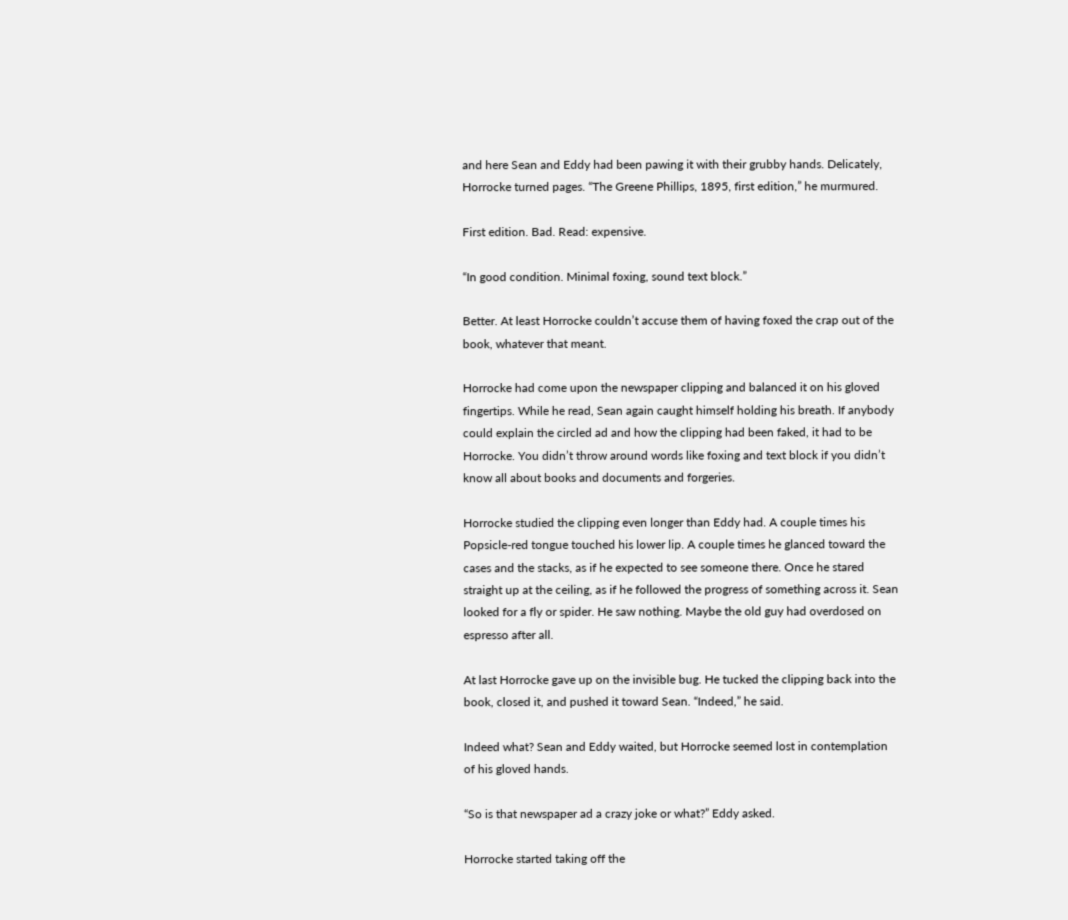and here Sean and Eddy had been pawing it with their grubby hands. Delicately, Horrocke turned pages. “The Greene Phillips, 1895, first edition,” he murmured.

First edition. Bad. Read: expensive.

“In good condition. Minimal foxing, sound text block.”

Better. At least Horrocke couldn’t accuse them of having foxed the crap out of the book, whatever that meant.

Horrocke had come upon the newspaper clipping and balanced it on his gloved fingertips. While he read, Sean again caught himself holding his breath. If anybody could explain the circled ad and how the clipping had been faked, it had to be Horrocke. You didn’t throw around words like foxing and text block if you didn’t know all about books and documents and forgeries.

Horrocke studied the clipping even longer than Eddy had. A couple times his Popsicle-red tongue touched his lower lip. A couple times he glanced toward the cases and the stacks, as if he expected to see someone there. Once he stared straight up at the ceiling, as if he followed the progress of something across it. Sean looked for a fly or spider. He saw nothing. Maybe the old guy had overdosed on espresso after all.

At last Horrocke gave up on the invisible bug. He tucked the clipping back into the book, closed it, and pushed it toward Sean. “Indeed,” he said.

Indeed what? Sean and Eddy waited, but Horrocke seemed lost in contemplation of his gloved hands.

“So is that newspaper ad a crazy joke or what?” Eddy asked.

Horrocke started taking off the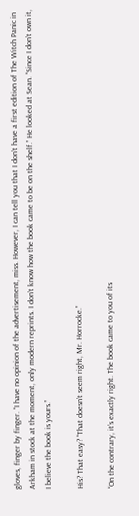gloves, finger by finger. “I have no opinion of the advertisement, miss. However, I can tell you that I don’t have a first edition of The Witch Panic in Arkham in stock at the moment, only modern reprints. I don’t know how the book came to be on the shelf.” He looked at Sean. “Since I don’t own it, I believe the book is yours.”

His? That easy? “That doesn’t seem right, Mr. Horrocke.”

“On the contrary, it’s exactly right. The book came to you of its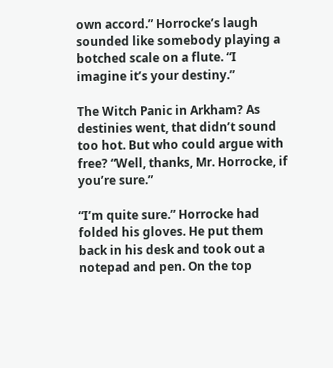own accord.” Horrocke’s laugh sounded like somebody playing a botched scale on a flute. “I imagine it’s your destiny.”

The Witch Panic in Arkham? As destinies went, that didn’t sound too hot. But who could argue with free? “Well, thanks, Mr. Horrocke, if you’re sure.”

“I’m quite sure.” Horrocke had folded his gloves. He put them back in his desk and took out a notepad and pen. On the top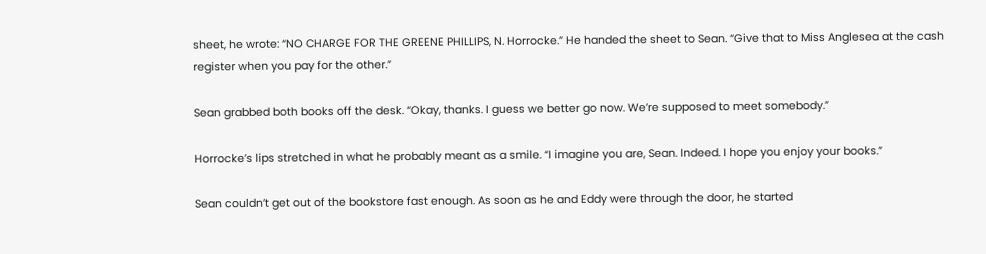sheet, he wrote: “NO CHARGE FOR THE GREENE PHILLIPS, N. Horrocke.” He handed the sheet to Sean. “Give that to Miss Anglesea at the cash register when you pay for the other.”

Sean grabbed both books off the desk. “Okay, thanks. I guess we better go now. We’re supposed to meet somebody.”

Horrocke’s lips stretched in what he probably meant as a smile. “I imagine you are, Sean. Indeed. I hope you enjoy your books.”

Sean couldn’t get out of the bookstore fast enough. As soon as he and Eddy were through the door, he started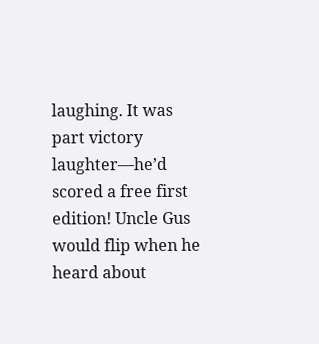laughing. It was part victory laughter—he’d scored a free first edition! Uncle Gus would flip when he heard about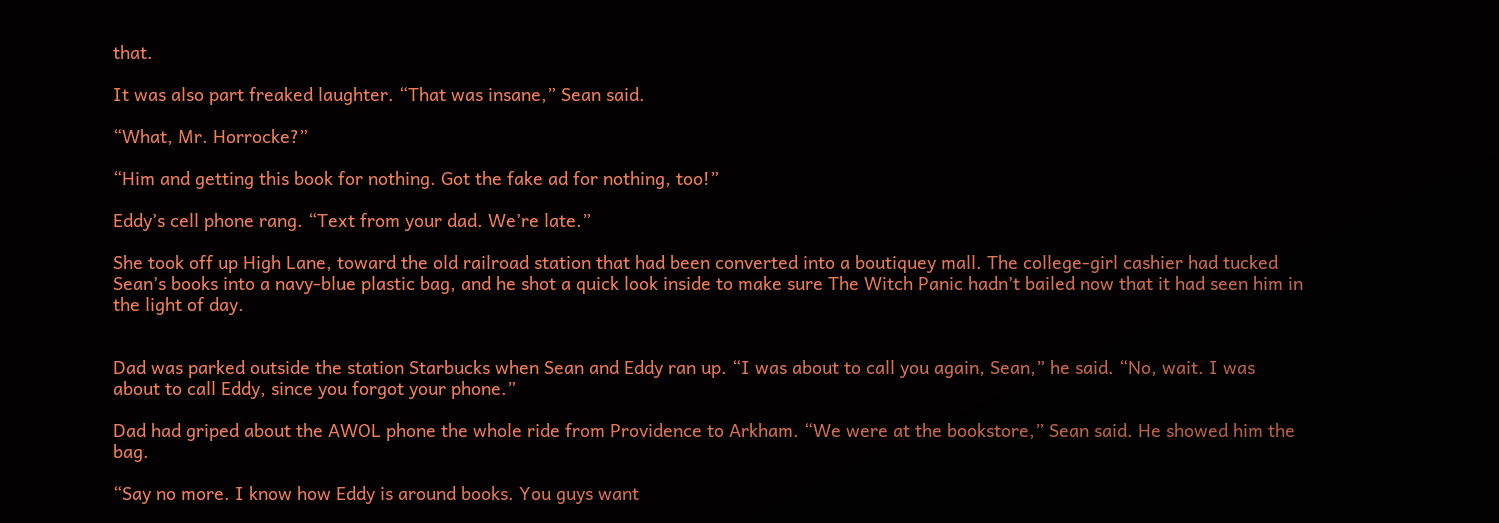that.

It was also part freaked laughter. “That was insane,” Sean said.

“What, Mr. Horrocke?”

“Him and getting this book for nothing. Got the fake ad for nothing, too!”

Eddy’s cell phone rang. “Text from your dad. We’re late.”

She took off up High Lane, toward the old railroad station that had been converted into a boutiquey mall. The college-girl cashier had tucked Sean’s books into a navy-blue plastic bag, and he shot a quick look inside to make sure The Witch Panic hadn’t bailed now that it had seen him in the light of day.


Dad was parked outside the station Starbucks when Sean and Eddy ran up. “I was about to call you again, Sean,” he said. “No, wait. I was about to call Eddy, since you forgot your phone.”

Dad had griped about the AWOL phone the whole ride from Providence to Arkham. “We were at the bookstore,” Sean said. He showed him the bag.

“Say no more. I know how Eddy is around books. You guys want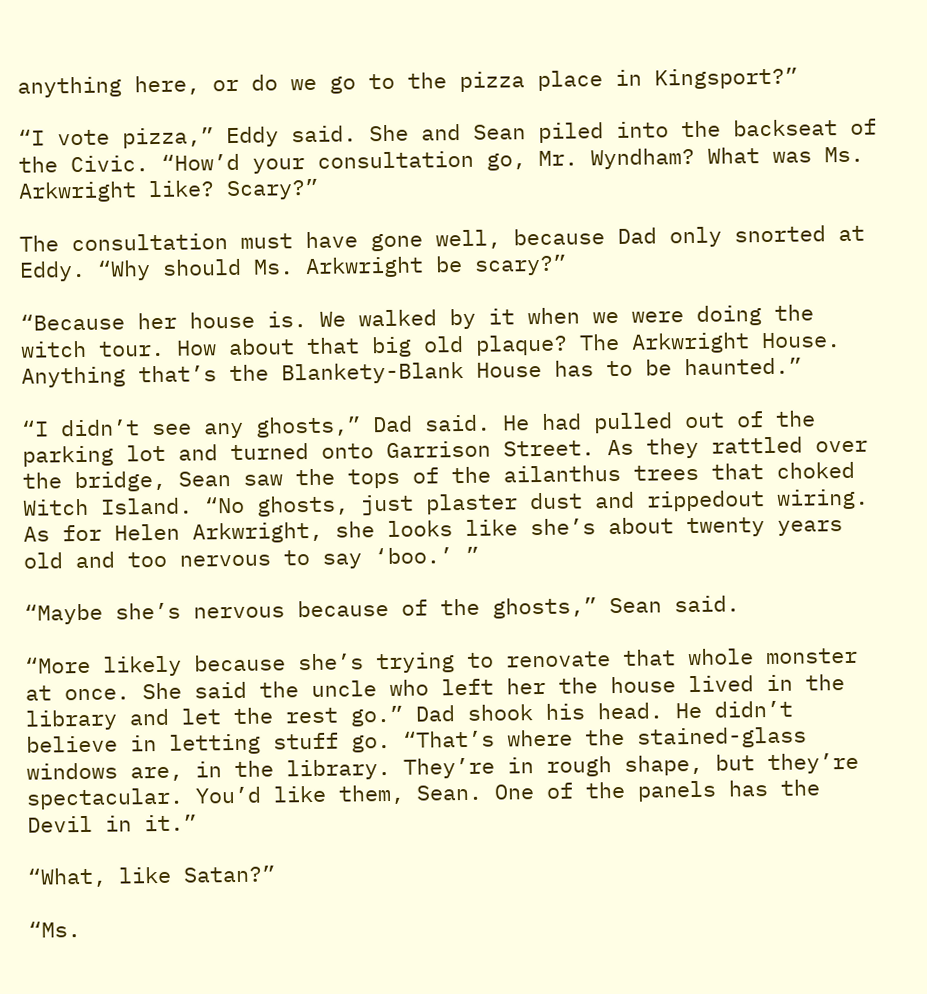anything here, or do we go to the pizza place in Kingsport?”

“I vote pizza,” Eddy said. She and Sean piled into the backseat of the Civic. “How’d your consultation go, Mr. Wyndham? What was Ms. Arkwright like? Scary?”

The consultation must have gone well, because Dad only snorted at Eddy. “Why should Ms. Arkwright be scary?”

“Because her house is. We walked by it when we were doing the witch tour. How about that big old plaque? The Arkwright House. Anything that’s the Blankety-Blank House has to be haunted.”

“I didn’t see any ghosts,” Dad said. He had pulled out of the parking lot and turned onto Garrison Street. As they rattled over the bridge, Sean saw the tops of the ailanthus trees that choked Witch Island. “No ghosts, just plaster dust and rippedout wiring. As for Helen Arkwright, she looks like she’s about twenty years old and too nervous to say ‘boo.’ ”

“Maybe she’s nervous because of the ghosts,” Sean said.

“More likely because she’s trying to renovate that whole monster at once. She said the uncle who left her the house lived in the library and let the rest go.” Dad shook his head. He didn’t believe in letting stuff go. “That’s where the stained-glass windows are, in the library. They’re in rough shape, but they’re spectacular. You’d like them, Sean. One of the panels has the Devil in it.”

“What, like Satan?”

“Ms.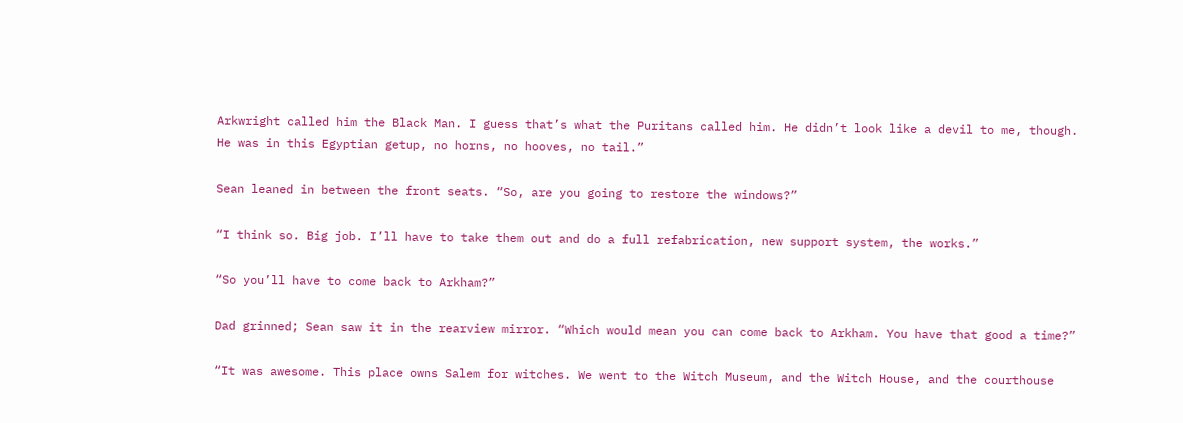Arkwright called him the Black Man. I guess that’s what the Puritans called him. He didn’t look like a devil to me, though. He was in this Egyptian getup, no horns, no hooves, no tail.”

Sean leaned in between the front seats. “So, are you going to restore the windows?”

“I think so. Big job. I’ll have to take them out and do a full refabrication, new support system, the works.”

“So you’ll have to come back to Arkham?”

Dad grinned; Sean saw it in the rearview mirror. “Which would mean you can come back to Arkham. You have that good a time?”

“It was awesome. This place owns Salem for witches. We went to the Witch Museum, and the Witch House, and the courthouse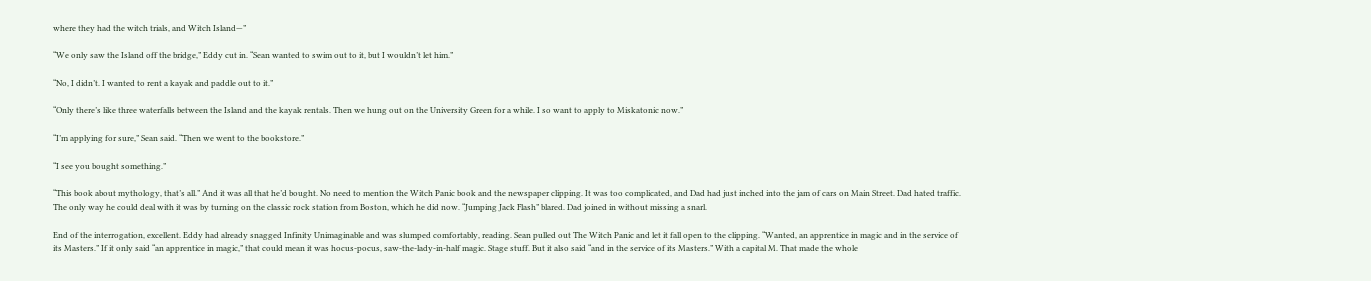where they had the witch trials, and Witch Island—”

“We only saw the Island off the bridge,” Eddy cut in. “Sean wanted to swim out to it, but I wouldn’t let him.”

“No, I didn’t. I wanted to rent a kayak and paddle out to it.”

“Only there’s like three waterfalls between the Island and the kayak rentals. Then we hung out on the University Green for a while. I so want to apply to Miskatonic now.”

“I’m applying for sure,” Sean said. “Then we went to the bookstore.”

“I see you bought something.”

“This book about mythology, that’s all.” And it was all that he’d bought. No need to mention the Witch Panic book and the newspaper clipping. It was too complicated, and Dad had just inched into the jam of cars on Main Street. Dad hated traffic. The only way he could deal with it was by turning on the classic rock station from Boston, which he did now. “Jumping Jack Flash” blared. Dad joined in without missing a snarl.

End of the interrogation, excellent. Eddy had already snagged Infinity Unimaginable and was slumped comfortably, reading. Sean pulled out The Witch Panic and let it fall open to the clipping. “Wanted, an apprentice in magic and in the service of its Masters.” If it only said “an apprentice in magic,” that could mean it was hocus-pocus, saw-the-lady-in-half magic. Stage stuff. But it also said “and in the service of its Masters.” With a capital M. That made the whole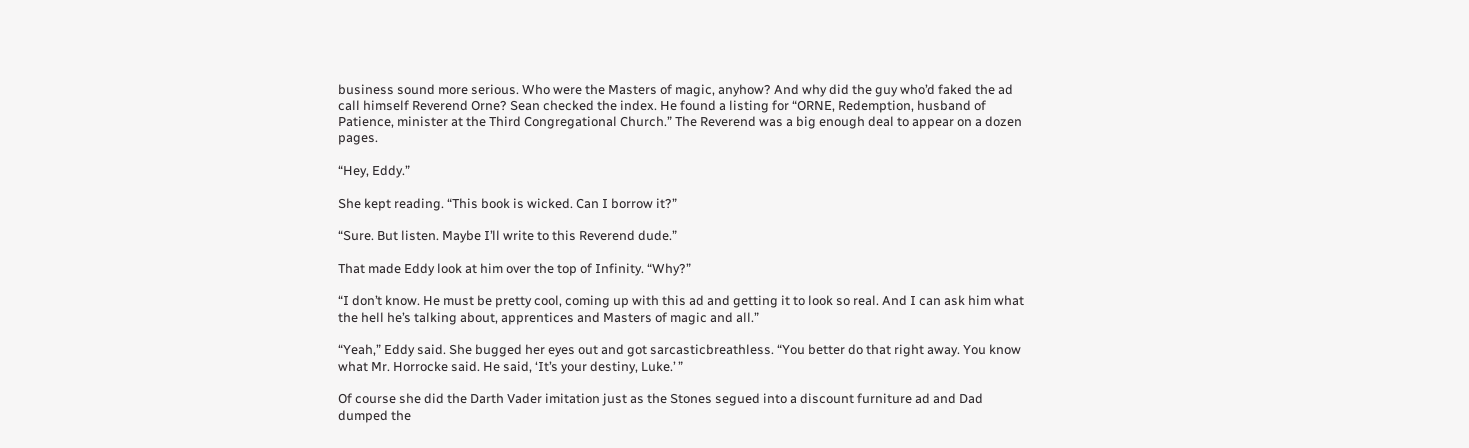business sound more serious. Who were the Masters of magic, anyhow? And why did the guy who’d faked the ad call himself Reverend Orne? Sean checked the index. He found a listing for “ORNE, Redemption, husband of Patience, minister at the Third Congregational Church.” The Reverend was a big enough deal to appear on a dozen pages.

“Hey, Eddy.”

She kept reading. “This book is wicked. Can I borrow it?”

“Sure. But listen. Maybe I’ll write to this Reverend dude.”

That made Eddy look at him over the top of Infinity. “Why?”

“I don’t know. He must be pretty cool, coming up with this ad and getting it to look so real. And I can ask him what the hell he’s talking about, apprentices and Masters of magic and all.”

“Yeah,” Eddy said. She bugged her eyes out and got sarcasticbreathless. “You better do that right away. You know what Mr. Horrocke said. He said, ‘It’s your destiny, Luke.’ ”

Of course she did the Darth Vader imitation just as the Stones segued into a discount furniture ad and Dad dumped the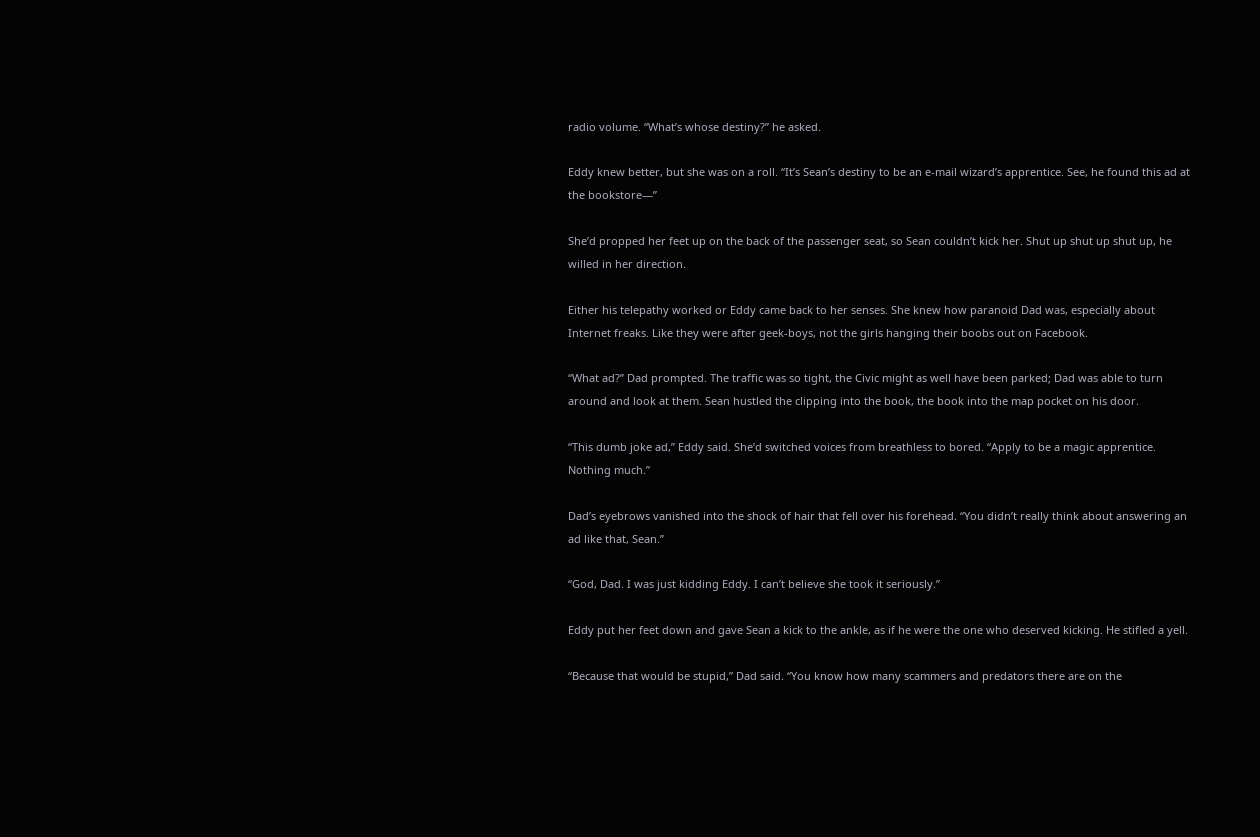radio volume. “What’s whose destiny?” he asked.

Eddy knew better, but she was on a roll. “It’s Sean’s destiny to be an e-mail wizard’s apprentice. See, he found this ad at the bookstore—”

She’d propped her feet up on the back of the passenger seat, so Sean couldn’t kick her. Shut up shut up shut up, he willed in her direction.

Either his telepathy worked or Eddy came back to her senses. She knew how paranoid Dad was, especially about Internet freaks. Like they were after geek-boys, not the girls hanging their boobs out on Facebook.

“What ad?” Dad prompted. The traffic was so tight, the Civic might as well have been parked; Dad was able to turn around and look at them. Sean hustled the clipping into the book, the book into the map pocket on his door.

“This dumb joke ad,” Eddy said. She’d switched voices from breathless to bored. “Apply to be a magic apprentice. Nothing much.”

Dad’s eyebrows vanished into the shock of hair that fell over his forehead. “You didn’t really think about answering an ad like that, Sean.”

“God, Dad. I was just kidding Eddy. I can’t believe she took it seriously.”

Eddy put her feet down and gave Sean a kick to the ankle, as if he were the one who deserved kicking. He stifled a yell.

“Because that would be stupid,” Dad said. “You know how many scammers and predators there are on the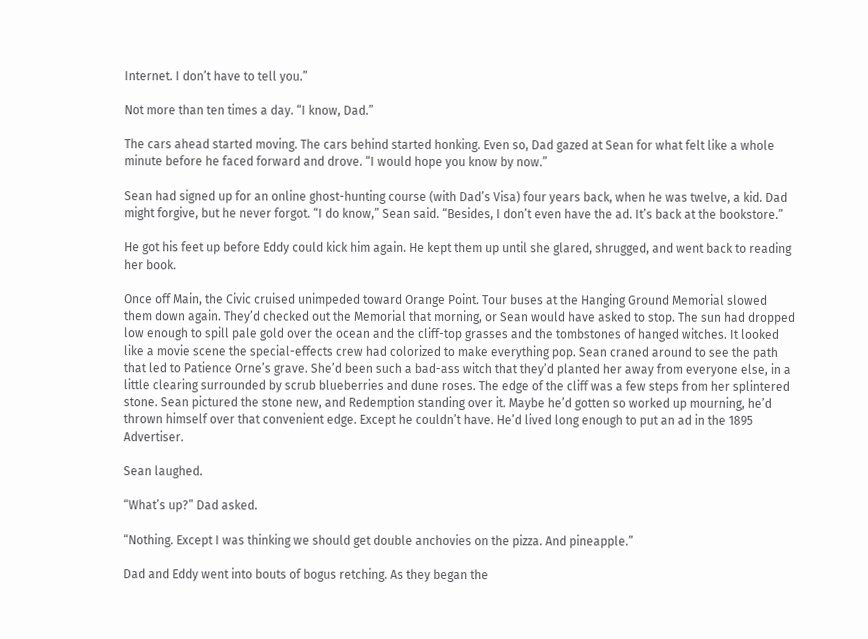Internet. I don’t have to tell you.”

Not more than ten times a day. “I know, Dad.”

The cars ahead started moving. The cars behind started honking. Even so, Dad gazed at Sean for what felt like a whole minute before he faced forward and drove. “I would hope you know by now.”

Sean had signed up for an online ghost-hunting course (with Dad’s Visa) four years back, when he was twelve, a kid. Dad might forgive, but he never forgot. “I do know,” Sean said. “Besides, I don’t even have the ad. It’s back at the bookstore.”

He got his feet up before Eddy could kick him again. He kept them up until she glared, shrugged, and went back to reading her book.

Once off Main, the Civic cruised unimpeded toward Orange Point. Tour buses at the Hanging Ground Memorial slowed them down again. They’d checked out the Memorial that morning, or Sean would have asked to stop. The sun had dropped low enough to spill pale gold over the ocean and the cliff-top grasses and the tombstones of hanged witches. It looked like a movie scene the special-effects crew had colorized to make everything pop. Sean craned around to see the path that led to Patience Orne’s grave. She’d been such a bad-ass witch that they’d planted her away from everyone else, in a little clearing surrounded by scrub blueberries and dune roses. The edge of the cliff was a few steps from her splintered stone. Sean pictured the stone new, and Redemption standing over it. Maybe he’d gotten so worked up mourning, he’d thrown himself over that convenient edge. Except he couldn’t have. He’d lived long enough to put an ad in the 1895 Advertiser.

Sean laughed.

“What’s up?” Dad asked.

“Nothing. Except I was thinking we should get double anchovies on the pizza. And pineapple.”

Dad and Eddy went into bouts of bogus retching. As they began the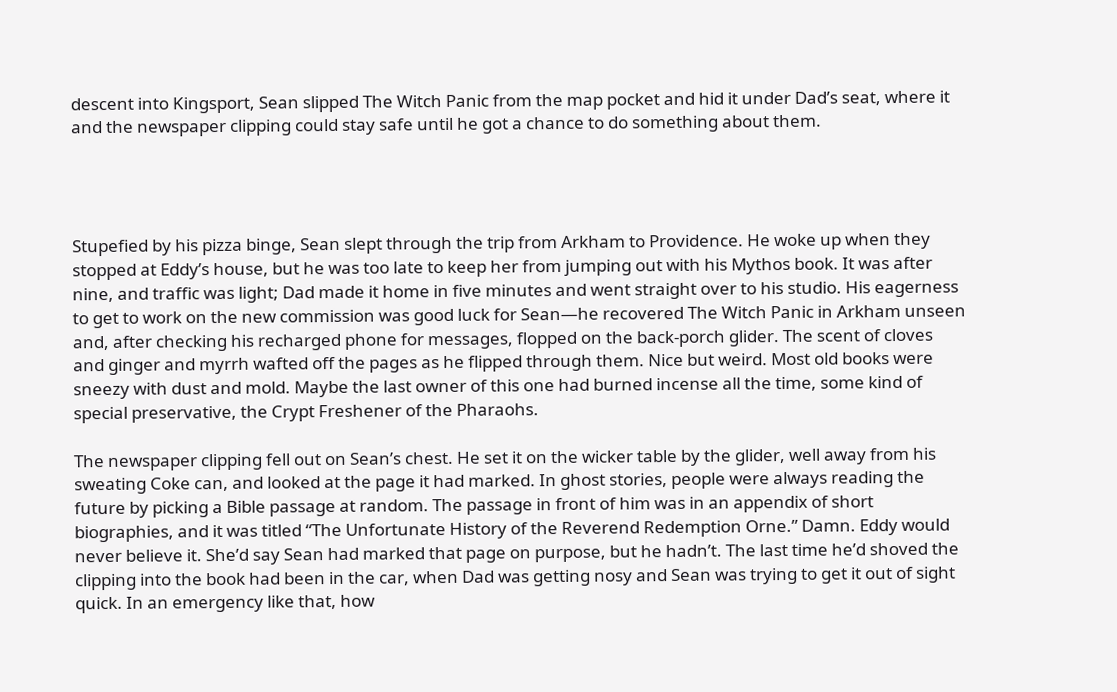descent into Kingsport, Sean slipped The Witch Panic from the map pocket and hid it under Dad’s seat, where it and the newspaper clipping could stay safe until he got a chance to do something about them.




Stupefied by his pizza binge, Sean slept through the trip from Arkham to Providence. He woke up when they stopped at Eddy’s house, but he was too late to keep her from jumping out with his Mythos book. It was after nine, and traffic was light; Dad made it home in five minutes and went straight over to his studio. His eagerness to get to work on the new commission was good luck for Sean—he recovered The Witch Panic in Arkham unseen and, after checking his recharged phone for messages, flopped on the back-porch glider. The scent of cloves and ginger and myrrh wafted off the pages as he flipped through them. Nice but weird. Most old books were sneezy with dust and mold. Maybe the last owner of this one had burned incense all the time, some kind of special preservative, the Crypt Freshener of the Pharaohs.

The newspaper clipping fell out on Sean’s chest. He set it on the wicker table by the glider, well away from his sweating Coke can, and looked at the page it had marked. In ghost stories, people were always reading the future by picking a Bible passage at random. The passage in front of him was in an appendix of short biographies, and it was titled “The Unfortunate History of the Reverend Redemption Orne.” Damn. Eddy would never believe it. She’d say Sean had marked that page on purpose, but he hadn’t. The last time he’d shoved the clipping into the book had been in the car, when Dad was getting nosy and Sean was trying to get it out of sight quick. In an emergency like that, how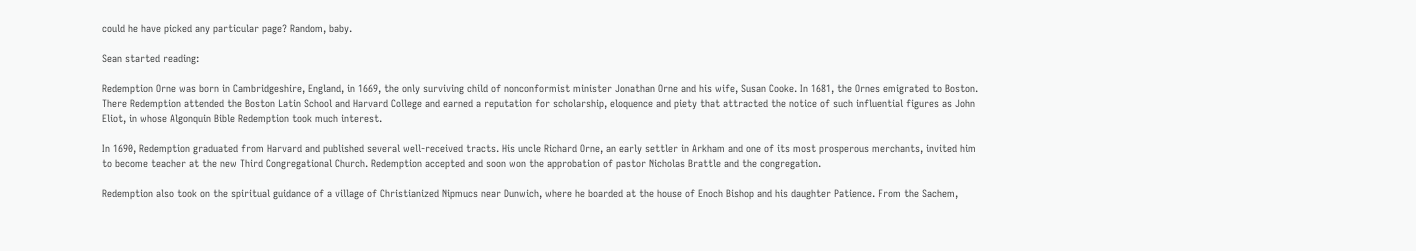could he have picked any particular page? Random, baby.

Sean started reading:

Redemption Orne was born in Cambridgeshire, England, in 1669, the only surviving child of nonconformist minister Jonathan Orne and his wife, Susan Cooke. In 1681, the Ornes emigrated to Boston. There Redemption attended the Boston Latin School and Harvard College and earned a reputation for scholarship, eloquence and piety that attracted the notice of such influential figures as John Eliot, in whose Algonquin Bible Redemption took much interest.

In 1690, Redemption graduated from Harvard and published several well-received tracts. His uncle Richard Orne, an early settler in Arkham and one of its most prosperous merchants, invited him to become teacher at the new Third Congregational Church. Redemption accepted and soon won the approbation of pastor Nicholas Brattle and the congregation.

Redemption also took on the spiritual guidance of a village of Christianized Nipmucs near Dunwich, where he boarded at the house of Enoch Bishop and his daughter Patience. From the Sachem,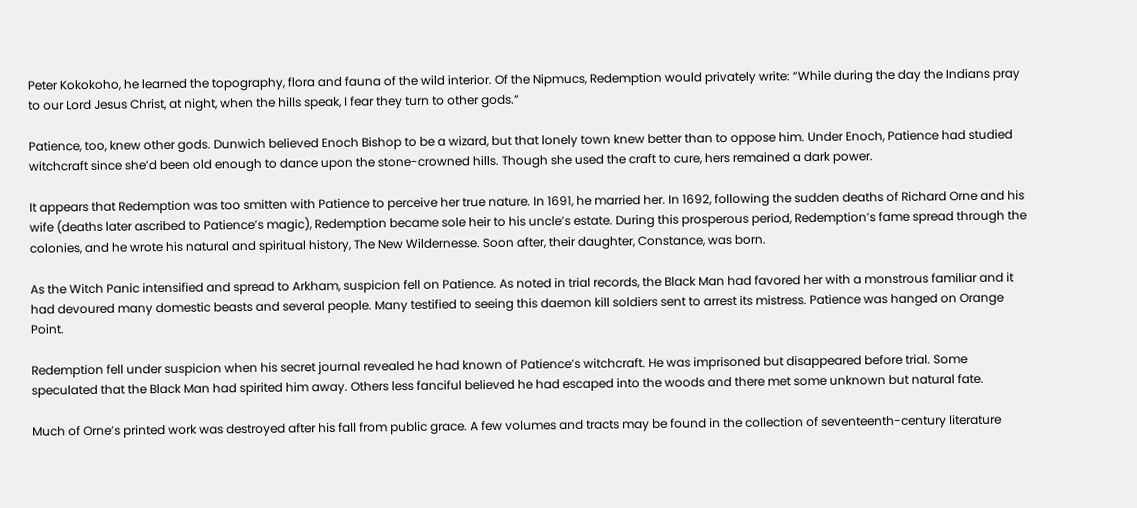Peter Kokokoho, he learned the topography, flora and fauna of the wild interior. Of the Nipmucs, Redemption would privately write: “While during the day the Indians pray to our Lord Jesus Christ, at night, when the hills speak, I fear they turn to other gods.”

Patience, too, knew other gods. Dunwich believed Enoch Bishop to be a wizard, but that lonely town knew better than to oppose him. Under Enoch, Patience had studied witchcraft since she’d been old enough to dance upon the stone-crowned hills. Though she used the craft to cure, hers remained a dark power.

It appears that Redemption was too smitten with Patience to perceive her true nature. In 1691, he married her. In 1692, following the sudden deaths of Richard Orne and his wife (deaths later ascribed to Patience’s magic), Redemption became sole heir to his uncle’s estate. During this prosperous period, Redemption’s fame spread through the colonies, and he wrote his natural and spiritual history, The New Wildernesse. Soon after, their daughter, Constance, was born.

As the Witch Panic intensified and spread to Arkham, suspicion fell on Patience. As noted in trial records, the Black Man had favored her with a monstrous familiar and it had devoured many domestic beasts and several people. Many testified to seeing this daemon kill soldiers sent to arrest its mistress. Patience was hanged on Orange Point.

Redemption fell under suspicion when his secret journal revealed he had known of Patience’s witchcraft. He was imprisoned but disappeared before trial. Some speculated that the Black Man had spirited him away. Others less fanciful believed he had escaped into the woods and there met some unknown but natural fate.

Much of Orne’s printed work was destroyed after his fall from public grace. A few volumes and tracts may be found in the collection of seventeenth-century literature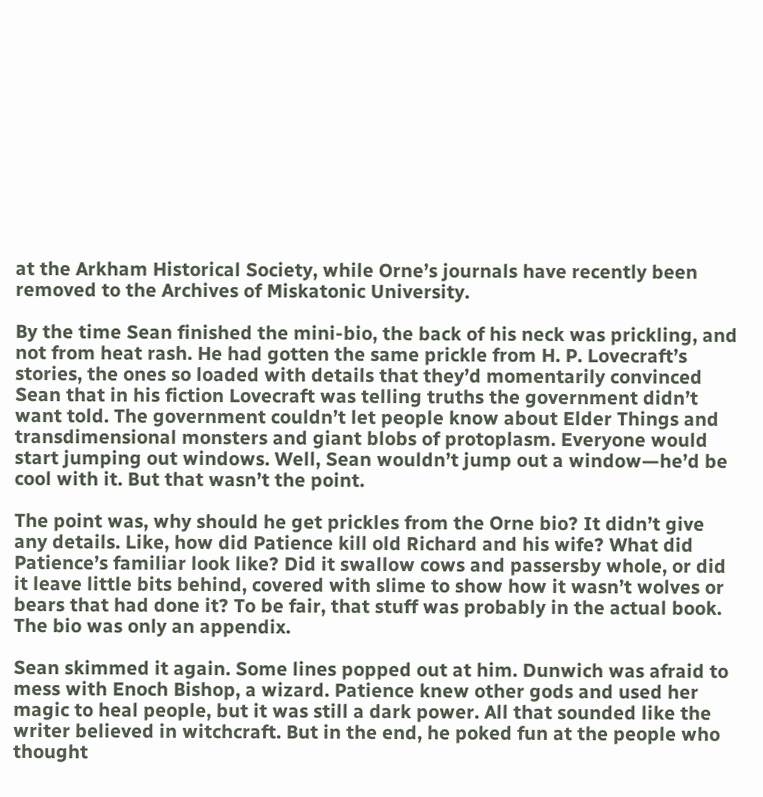at the Arkham Historical Society, while Orne’s journals have recently been removed to the Archives of Miskatonic University.

By the time Sean finished the mini-bio, the back of his neck was prickling, and not from heat rash. He had gotten the same prickle from H. P. Lovecraft’s stories, the ones so loaded with details that they’d momentarily convinced Sean that in his fiction Lovecraft was telling truths the government didn’t want told. The government couldn’t let people know about Elder Things and transdimensional monsters and giant blobs of protoplasm. Everyone would start jumping out windows. Well, Sean wouldn’t jump out a window—he’d be cool with it. But that wasn’t the point.

The point was, why should he get prickles from the Orne bio? It didn’t give any details. Like, how did Patience kill old Richard and his wife? What did Patience’s familiar look like? Did it swallow cows and passersby whole, or did it leave little bits behind, covered with slime to show how it wasn’t wolves or bears that had done it? To be fair, that stuff was probably in the actual book. The bio was only an appendix.

Sean skimmed it again. Some lines popped out at him. Dunwich was afraid to mess with Enoch Bishop, a wizard. Patience knew other gods and used her magic to heal people, but it was still a dark power. All that sounded like the writer believed in witchcraft. But in the end, he poked fun at the people who thought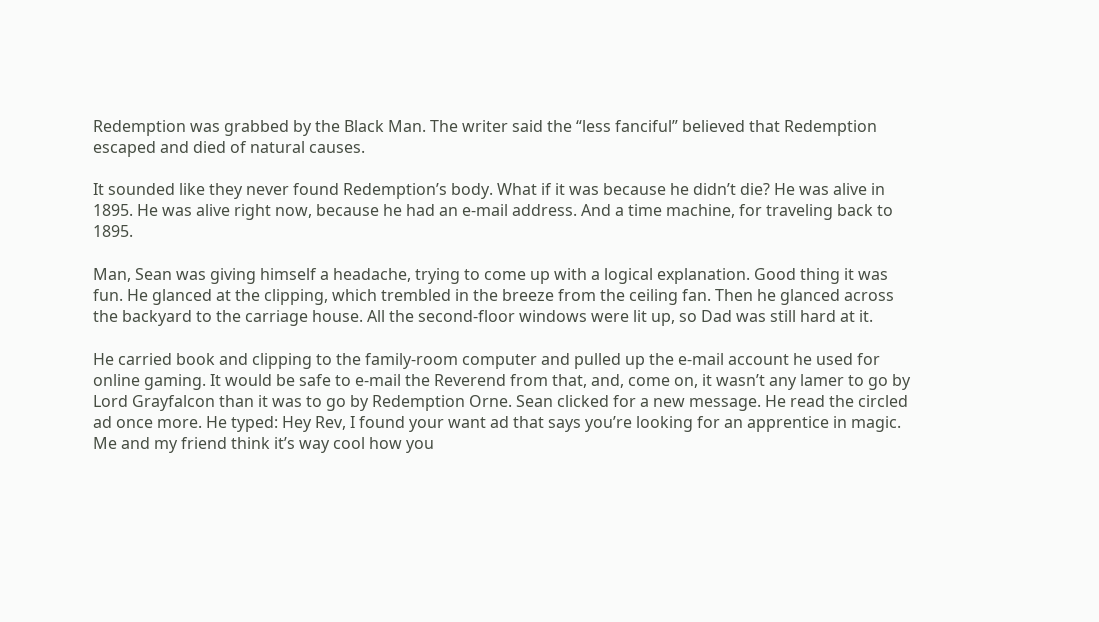Redemption was grabbed by the Black Man. The writer said the “less fanciful” believed that Redemption escaped and died of natural causes.

It sounded like they never found Redemption’s body. What if it was because he didn’t die? He was alive in 1895. He was alive right now, because he had an e-mail address. And a time machine, for traveling back to 1895.

Man, Sean was giving himself a headache, trying to come up with a logical explanation. Good thing it was fun. He glanced at the clipping, which trembled in the breeze from the ceiling fan. Then he glanced across the backyard to the carriage house. All the second-floor windows were lit up, so Dad was still hard at it.

He carried book and clipping to the family-room computer and pulled up the e-mail account he used for online gaming. It would be safe to e-mail the Reverend from that, and, come on, it wasn’t any lamer to go by Lord Grayfalcon than it was to go by Redemption Orne. Sean clicked for a new message. He read the circled ad once more. He typed: Hey Rev, I found your want ad that says you’re looking for an apprentice in magic. Me and my friend think it’s way cool how you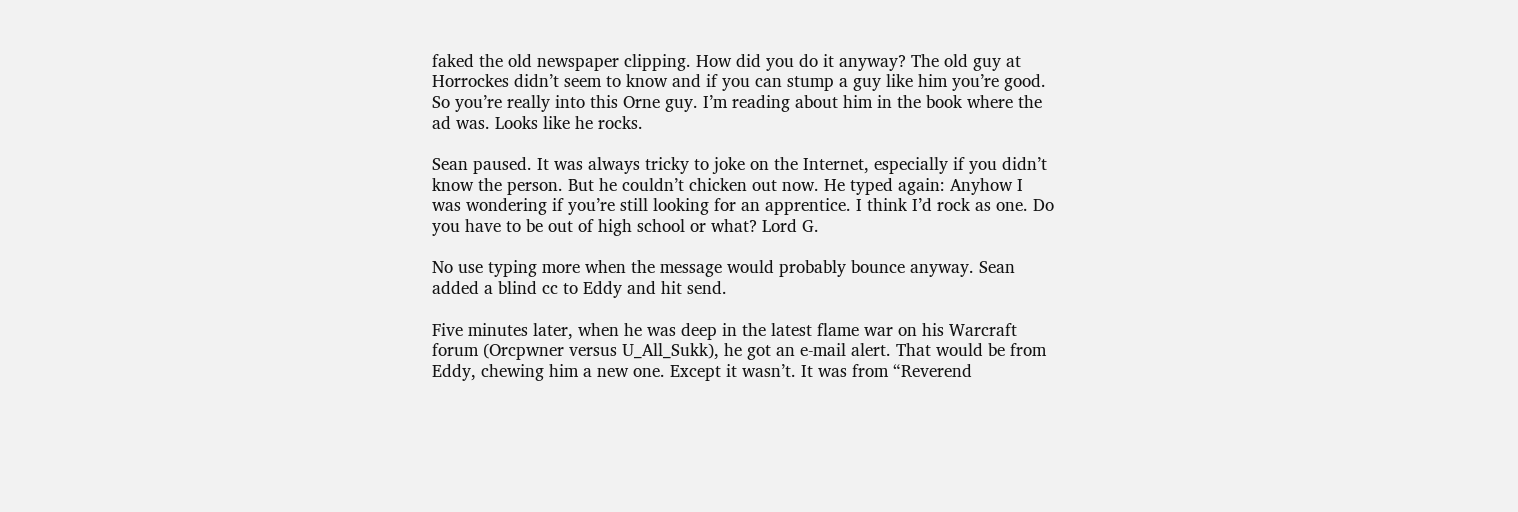faked the old newspaper clipping. How did you do it anyway? The old guy at Horrockes didn’t seem to know and if you can stump a guy like him you’re good. So you’re really into this Orne guy. I’m reading about him in the book where the ad was. Looks like he rocks.

Sean paused. It was always tricky to joke on the Internet, especially if you didn’t know the person. But he couldn’t chicken out now. He typed again: Anyhow I was wondering if you’re still looking for an apprentice. I think I’d rock as one. Do you have to be out of high school or what? Lord G.

No use typing more when the message would probably bounce anyway. Sean added a blind cc to Eddy and hit send.

Five minutes later, when he was deep in the latest flame war on his Warcraft forum (Orcpwner versus U_All_Sukk), he got an e-mail alert. That would be from Eddy, chewing him a new one. Except it wasn’t. It was from “Reverend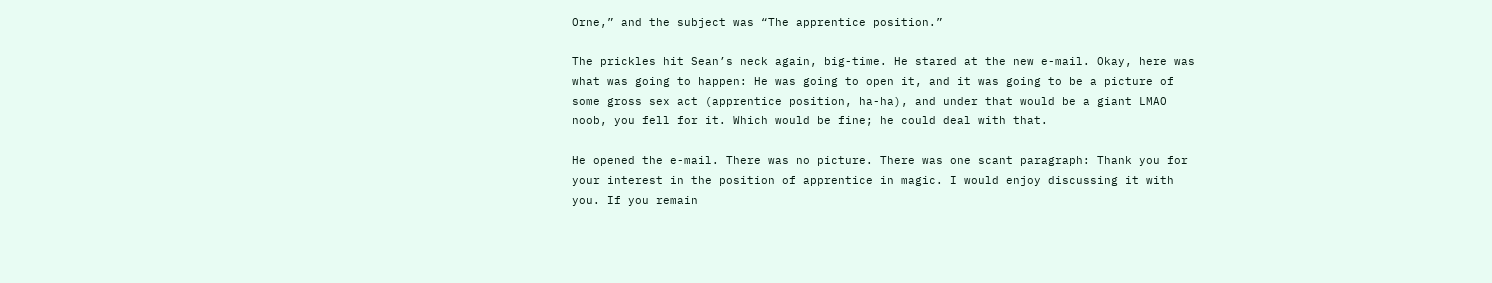Orne,” and the subject was “The apprentice position.”

The prickles hit Sean’s neck again, big-time. He stared at the new e-mail. Okay, here was what was going to happen: He was going to open it, and it was going to be a picture of some gross sex act (apprentice position, ha-ha), and under that would be a giant LMAO noob, you fell for it. Which would be fine; he could deal with that.

He opened the e-mail. There was no picture. There was one scant paragraph: Thank you for your interest in the position of apprentice in magic. I would enjoy discussing it with you. If you remain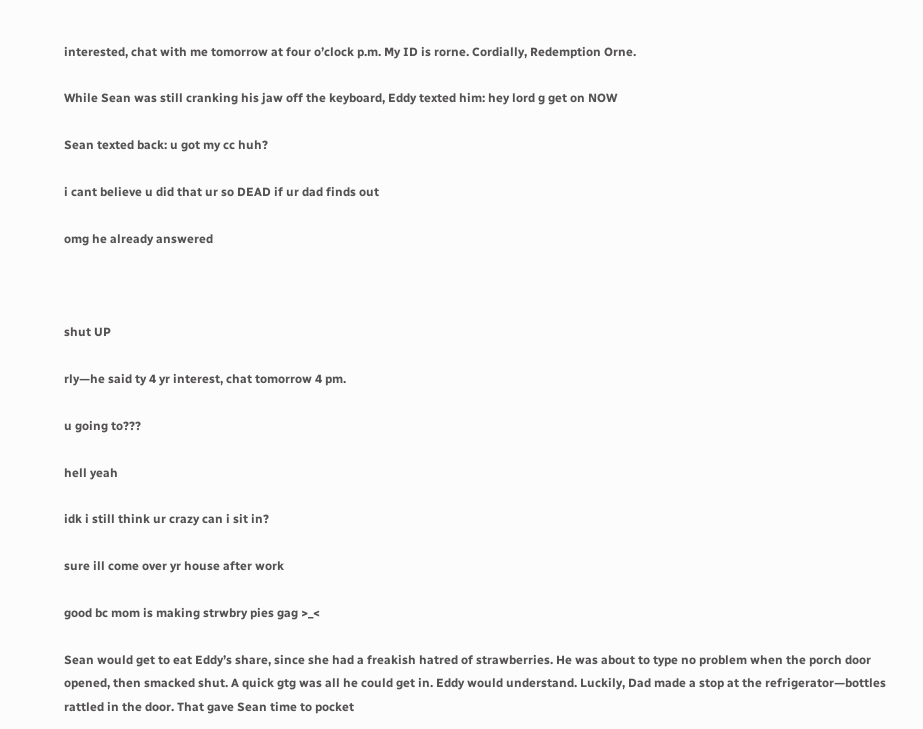interested, chat with me tomorrow at four o’clock p.m. My ID is rorne. Cordially, Redemption Orne.

While Sean was still cranking his jaw off the keyboard, Eddy texted him: hey lord g get on NOW

Sean texted back: u got my cc huh?

i cant believe u did that ur so DEAD if ur dad finds out

omg he already answered



shut UP

rly—he said ty 4 yr interest, chat tomorrow 4 pm.

u going to???

hell yeah

idk i still think ur crazy can i sit in?

sure ill come over yr house after work

good bc mom is making strwbry pies gag >_<

Sean would get to eat Eddy’s share, since she had a freakish hatred of strawberries. He was about to type no problem when the porch door opened, then smacked shut. A quick gtg was all he could get in. Eddy would understand. Luckily, Dad made a stop at the refrigerator—bottles rattled in the door. That gave Sean time to pocket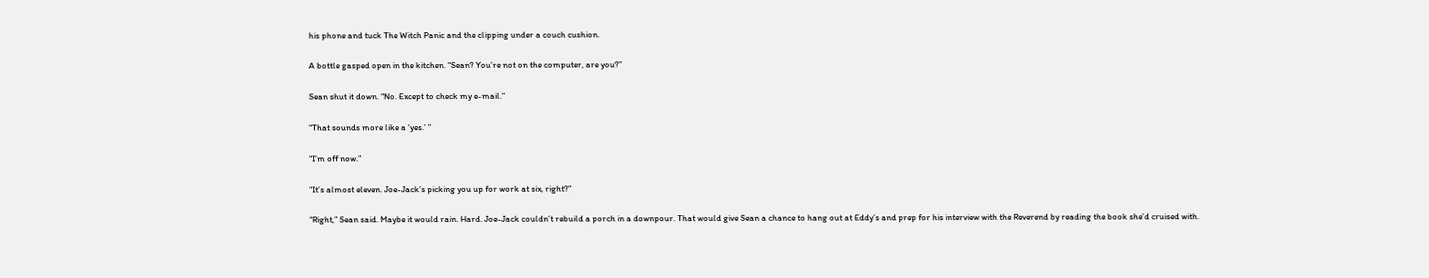his phone and tuck The Witch Panic and the clipping under a couch cushion.

A bottle gasped open in the kitchen. “Sean? You’re not on the computer, are you?”

Sean shut it down. “No. Except to check my e-mail.”

“That sounds more like a ‘yes.’ ”

“I’m off now.”

“It’s almost eleven. Joe-Jack’s picking you up for work at six, right?”

“Right,” Sean said. Maybe it would rain. Hard. Joe-Jack couldn’t rebuild a porch in a downpour. That would give Sean a chance to hang out at Eddy’s and prep for his interview with the Reverend by reading the book she’d cruised with.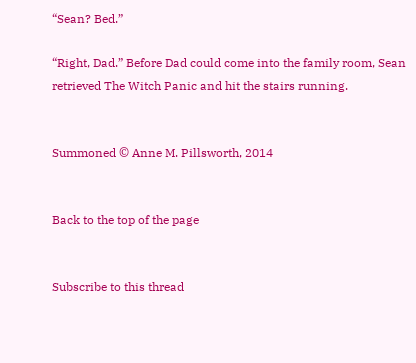“Sean? Bed.”

“Right, Dad.” Before Dad could come into the family room, Sean retrieved The Witch Panic and hit the stairs running.


Summoned © Anne M. Pillsworth, 2014


Back to the top of the page


Subscribe to this thread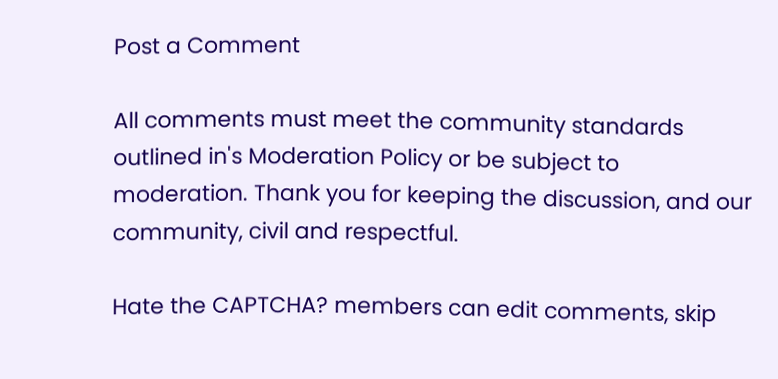Post a Comment

All comments must meet the community standards outlined in's Moderation Policy or be subject to moderation. Thank you for keeping the discussion, and our community, civil and respectful.

Hate the CAPTCHA? members can edit comments, skip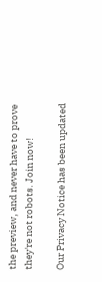the preview, and never have to prove they're not robots. Join now!

Our Privacy Notice has been updated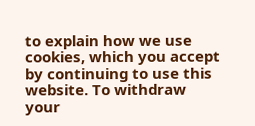to explain how we use cookies, which you accept by continuing to use this website. To withdraw your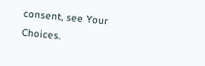consent, see Your Choices.